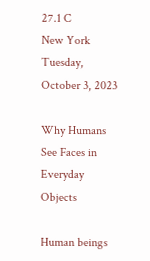27.1 C
New York
Tuesday, October 3, 2023

Why Humans See Faces in Everyday Objects

Human beings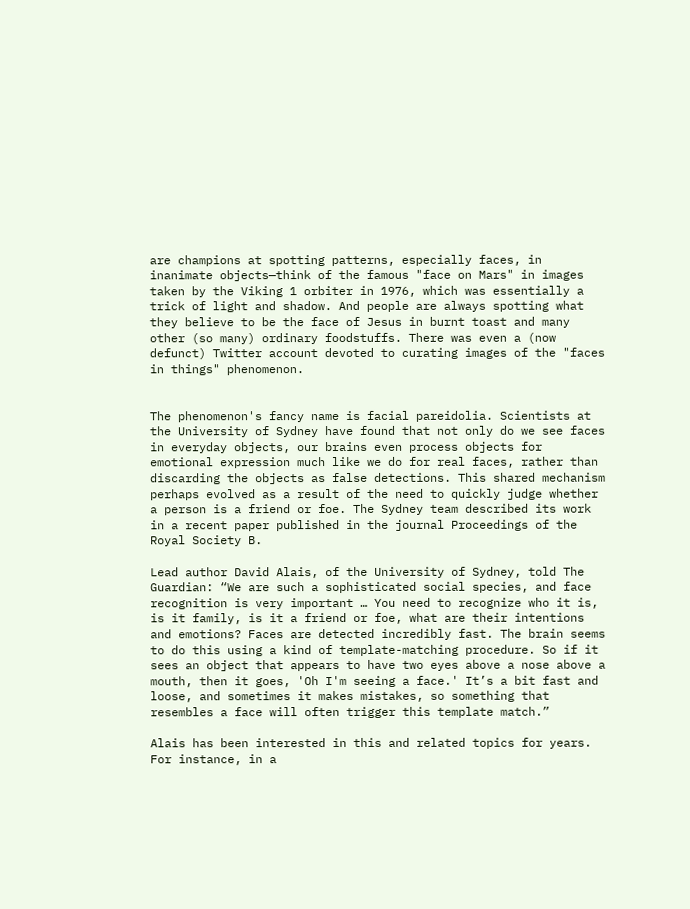are champions at spotting patterns, especially faces, in inanimate objects—think of the famous "face on Mars" in images taken by the Viking 1 orbiter in 1976, which was essentially a trick of light and shadow. And people are always spotting what they believe to be the face of Jesus in burnt toast and many other (so many) ordinary foodstuffs. There was even a (now defunct) Twitter account devoted to curating images of the "faces in things" phenomenon.


The phenomenon's fancy name is facial pareidolia. Scientists at the University of Sydney have found that not only do we see faces in everyday objects, our brains even process objects for emotional expression much like we do for real faces, rather than discarding the objects as false detections. This shared mechanism perhaps evolved as a result of the need to quickly judge whether a person is a friend or foe. The Sydney team described its work in a recent paper published in the journal Proceedings of the Royal Society B.

Lead author David Alais, of the University of Sydney, told The Guardian: “We are such a sophisticated social species, and face recognition is very important … You need to recognize who it is, is it family, is it a friend or foe, what are their intentions and emotions? Faces are detected incredibly fast. The brain seems to do this using a kind of template-matching procedure. So if it sees an object that appears to have two eyes above a nose above a mouth, then it goes, 'Oh I'm seeing a face.' It’s a bit fast and loose, and sometimes it makes mistakes, so something that resembles a face will often trigger this template match.”

Alais has been interested in this and related topics for years. For instance, in a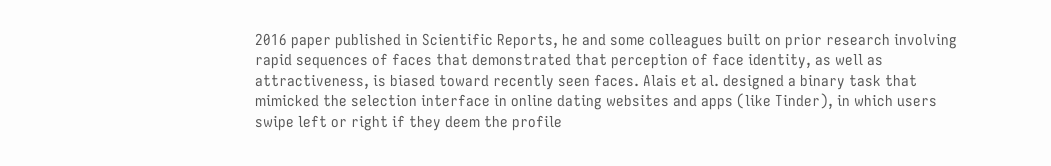2016 paper published in Scientific Reports, he and some colleagues built on prior research involving rapid sequences of faces that demonstrated that perception of face identity, as well as attractiveness, is biased toward recently seen faces. Alais et al. designed a binary task that mimicked the selection interface in online dating websites and apps (like Tinder), in which users swipe left or right if they deem the profile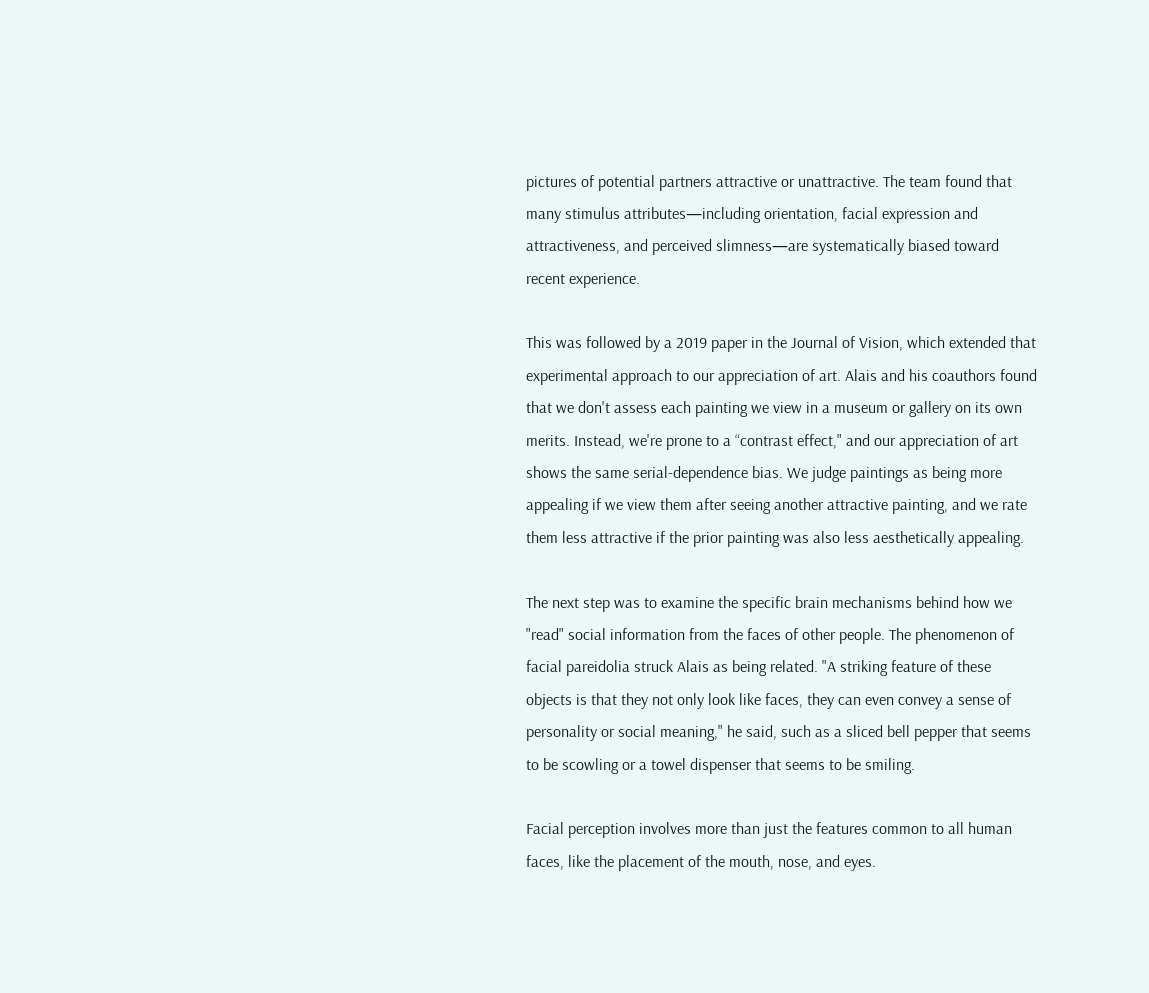pictures of potential partners attractive or unattractive. The team found that many stimulus attributes—including orientation, facial expression and attractiveness, and perceived slimness—are systematically biased toward recent experience.

This was followed by a 2019 paper in the Journal of Vision, which extended that experimental approach to our appreciation of art. Alais and his coauthors found that we don't assess each painting we view in a museum or gallery on its own merits. Instead, we're prone to a “contrast effect," and our appreciation of art shows the same serial-dependence bias. We judge paintings as being more appealing if we view them after seeing another attractive painting, and we rate them less attractive if the prior painting was also less aesthetically appealing.

The next step was to examine the specific brain mechanisms behind how we "read" social information from the faces of other people. The phenomenon of facial pareidolia struck Alais as being related. "A striking feature of these objects is that they not only look like faces, they can even convey a sense of personality or social meaning," he said, such as a sliced bell pepper that seems to be scowling or a towel dispenser that seems to be smiling.

Facial perception involves more than just the features common to all human faces, like the placement of the mouth, nose, and eyes.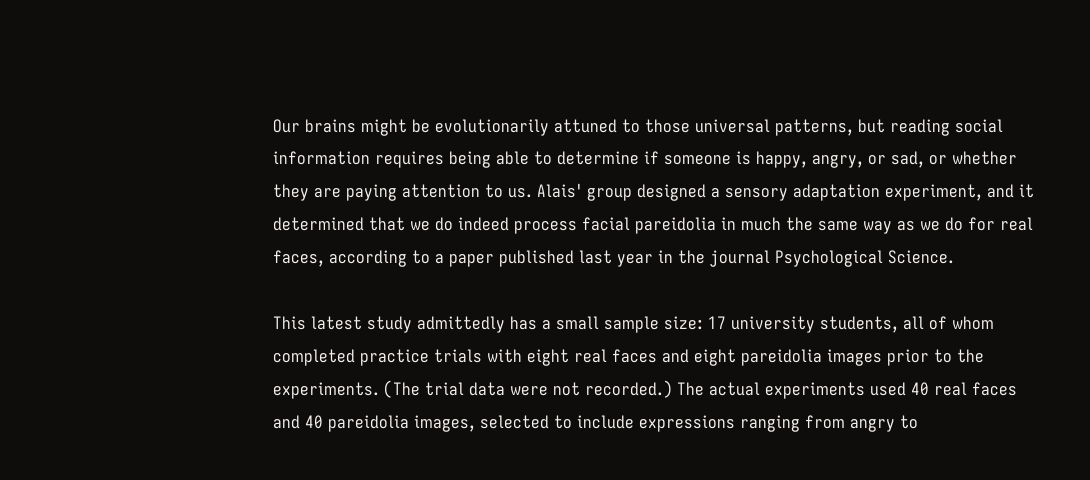Our brains might be evolutionarily attuned to those universal patterns, but reading social information requires being able to determine if someone is happy, angry, or sad, or whether they are paying attention to us. Alais' group designed a sensory adaptation experiment, and it determined that we do indeed process facial pareidolia in much the same way as we do for real faces, according to a paper published last year in the journal Psychological Science.

This latest study admittedly has a small sample size: 17 university students, all of whom completed practice trials with eight real faces and eight pareidolia images prior to the experiments. (The trial data were not recorded.) The actual experiments used 40 real faces and 40 pareidolia images, selected to include expressions ranging from angry to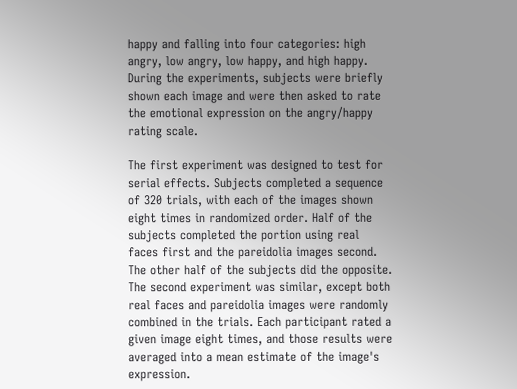happy and falling into four categories: high angry, low angry, low happy, and high happy. During the experiments, subjects were briefly shown each image and were then asked to rate the emotional expression on the angry/happy rating scale.

The first experiment was designed to test for serial effects. Subjects completed a sequence of 320 trials, with each of the images shown eight times in randomized order. Half of the subjects completed the portion using real faces first and the pareidolia images second. The other half of the subjects did the opposite. The second experiment was similar, except both real faces and pareidolia images were randomly combined in the trials. Each participant rated a given image eight times, and those results were averaged into a mean estimate of the image's expression.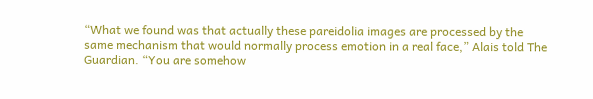“What we found was that actually these pareidolia images are processed by the same mechanism that would normally process emotion in a real face,” Alais told The Guardian. “You are somehow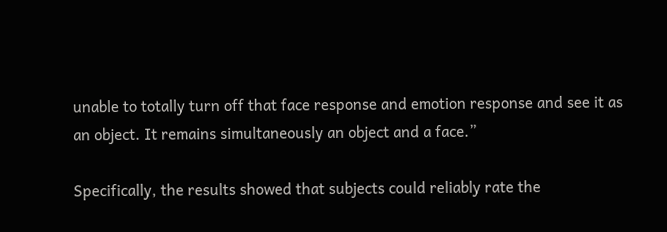unable to totally turn off that face response and emotion response and see it as an object. It remains simultaneously an object and a face.”

Specifically, the results showed that subjects could reliably rate the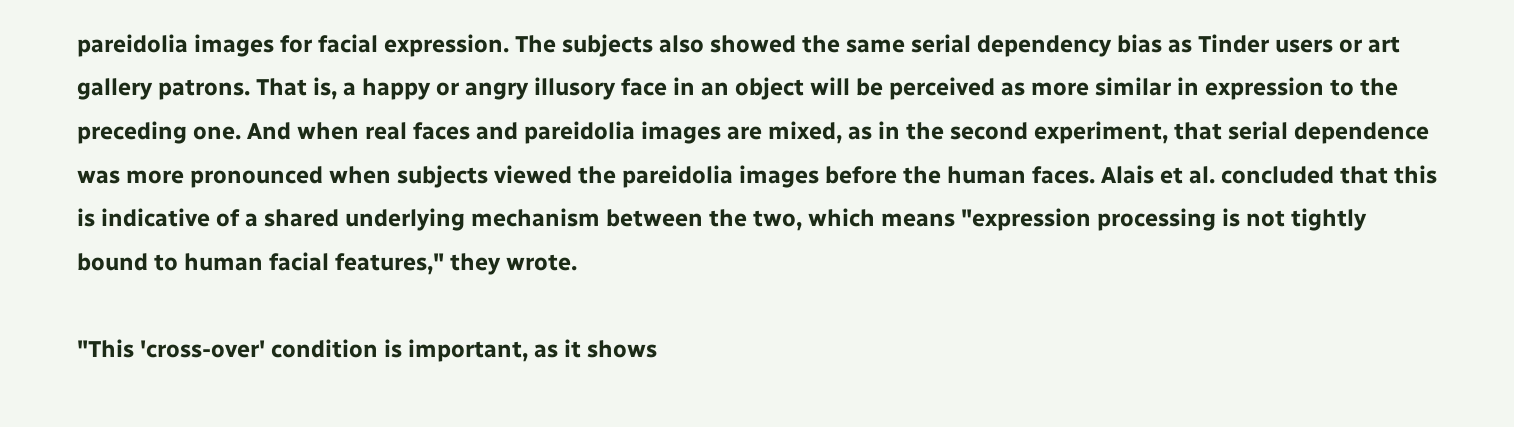pareidolia images for facial expression. The subjects also showed the same serial dependency bias as Tinder users or art gallery patrons. That is, a happy or angry illusory face in an object will be perceived as more similar in expression to the preceding one. And when real faces and pareidolia images are mixed, as in the second experiment, that serial dependence was more pronounced when subjects viewed the pareidolia images before the human faces. Alais et al. concluded that this is indicative of a shared underlying mechanism between the two, which means "expression processing is not tightly bound to human facial features," they wrote.

"This 'cross-over' condition is important, as it shows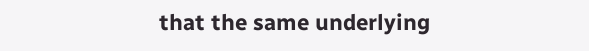that the same underlying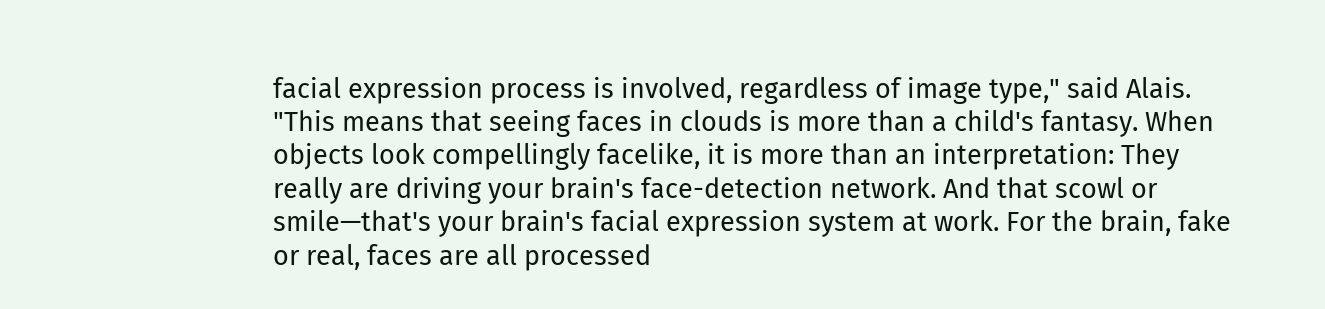facial expression process is involved, regardless of image type," said Alais. "This means that seeing faces in clouds is more than a child's fantasy. When objects look compellingly facelike, it is more than an interpretation: They really are driving your brain's face-detection network. And that scowl or smile—that's your brain's facial expression system at work. For the brain, fake or real, faces are all processed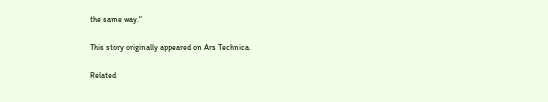the same way."

This story originally appeared on Ars Technica.

Related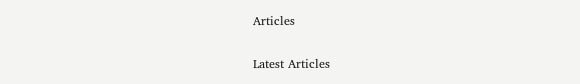Articles

Latest Articles